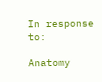In response to:

Anatomy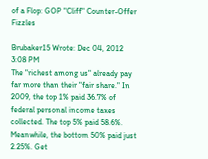of a Flop: GOP "Cliff" Counter-Offer Fizzles

Brubaker15 Wrote: Dec 04, 2012 3:08 PM
The "richest among us" already pay far more than their "fair share." In 2009, the top 1% paid 36.7% of federal personal income taxes collected. The top 5% paid 58.6%. Meanwhile, the bottom 50% paid just 2.25%. Get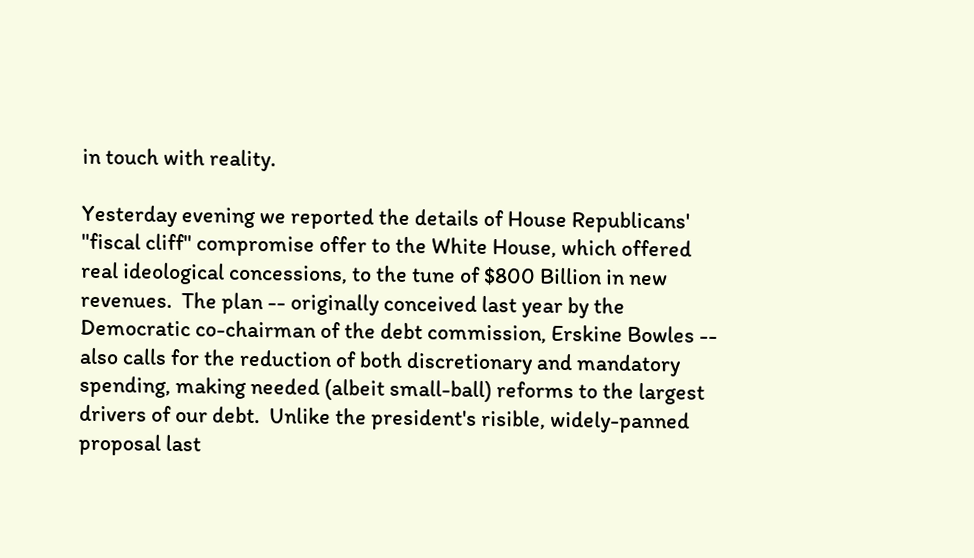in touch with reality.

Yesterday evening we reported the details of House Republicans' "fiscal cliff" compromise offer to the White House, which offered real ideological concessions, to the tune of $800 Billion in new revenues.  The plan -- originally conceived last year by the Democratic co-chairman of the debt commission, Erskine Bowles -- also calls for the reduction of both discretionary and mandatory spending, making needed (albeit small-ball) reforms to the largest drivers of our debt.  Unlike the president's risible, widely-panned proposal last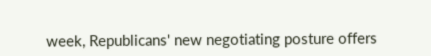week, Republicans' new negotiating posture offers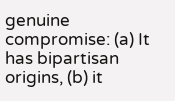genuine compromise: (a) It has bipartisan origins, (b) it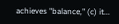achieves "balance," (c) it...